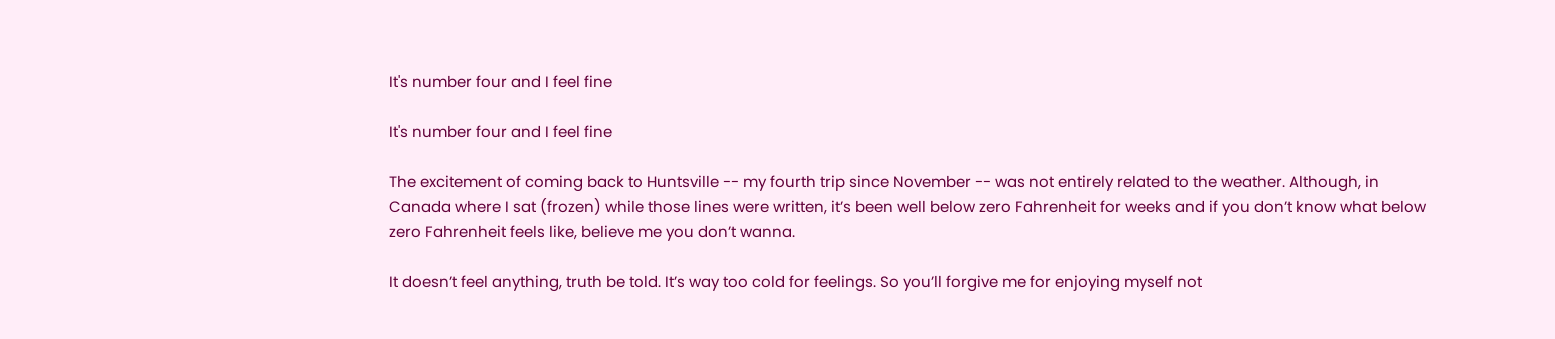It's number four and I feel fine

It's number four and I feel fine

The excitement of coming back to Huntsville -- my fourth trip since November -- was not entirely related to the weather. Although, in Canada where I sat (frozen) while those lines were written, it’s been well below zero Fahrenheit for weeks and if you don’t know what below zero Fahrenheit feels like, believe me you don’t wanna.

It doesn’t feel anything, truth be told. It’s way too cold for feelings. So you’ll forgive me for enjoying myself not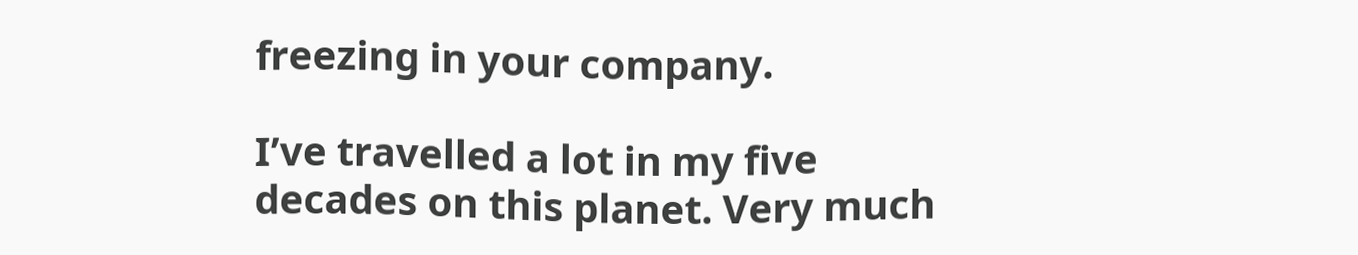freezing in your company.

I’ve travelled a lot in my five decades on this planet. Very much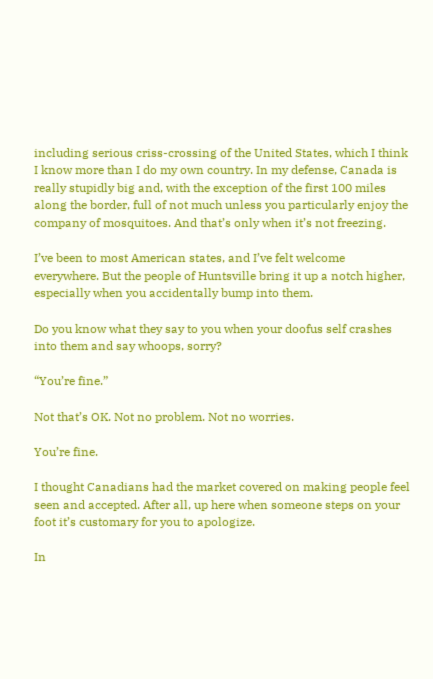including serious criss-crossing of the United States, which I think I know more than I do my own country. In my defense, Canada is really stupidly big and, with the exception of the first 100 miles along the border, full of not much unless you particularly enjoy the company of mosquitoes. And that’s only when it’s not freezing.

I’ve been to most American states, and I’ve felt welcome everywhere. But the people of Huntsville bring it up a notch higher, especially when you accidentally bump into them.

Do you know what they say to you when your doofus self crashes into them and say whoops, sorry?

“You’re fine.”

Not that’s OK. Not no problem. Not no worries.

You’re fine.

I thought Canadians had the market covered on making people feel seen and accepted. After all, up here when someone steps on your foot it’s customary for you to apologize.

In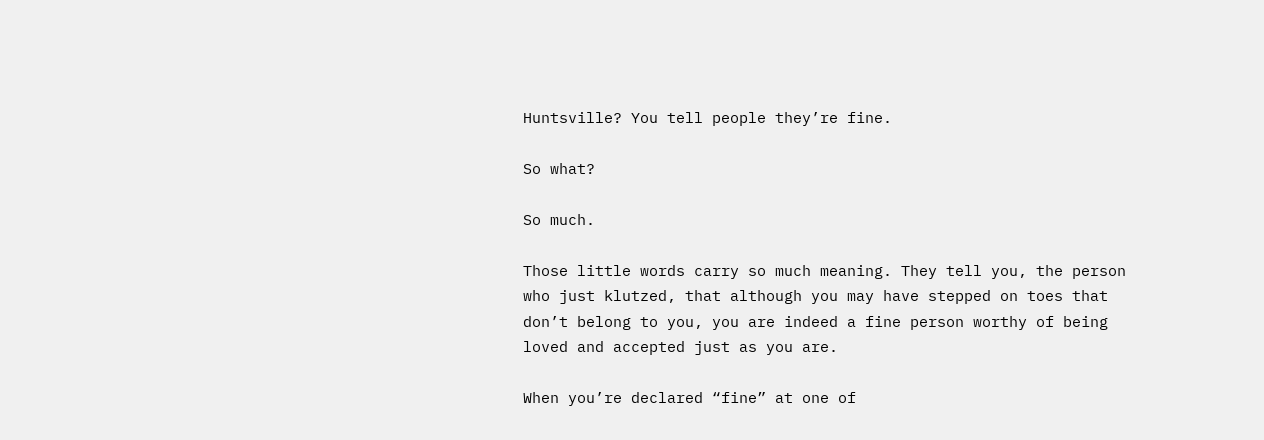Huntsville? You tell people they’re fine.

So what?

So much.

Those little words carry so much meaning. They tell you, the person who just klutzed, that although you may have stepped on toes that don’t belong to you, you are indeed a fine person worthy of being loved and accepted just as you are.

When you’re declared “fine” at one of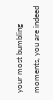your most bumbling moments, you are indeed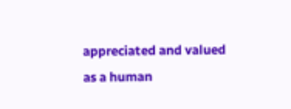appreciated and valued as a human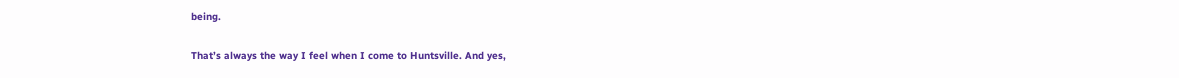being.

That’s always the way I feel when I come to Huntsville. And yes,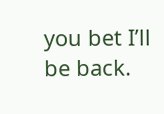you bet I’ll be back.